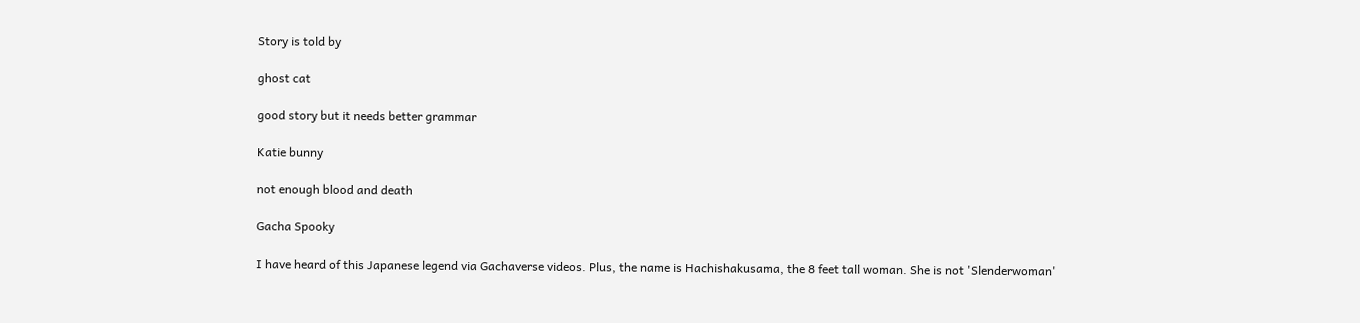Story is told by

ghost cat

good story but it needs better grammar

Katie bunny

not enough blood and death

Gacha Spooky

I have heard of this Japanese legend via Gachaverse videos. Plus, the name is Hachishakusama, the 8 feet tall woman. She is not 'Slenderwoman'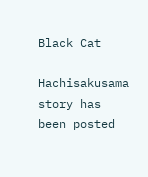Black Cat

Hachisakusama story has been posted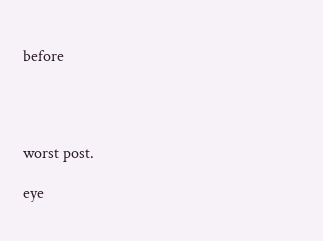before




worst post.

eye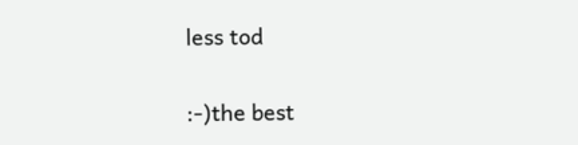less tod

:-)the best